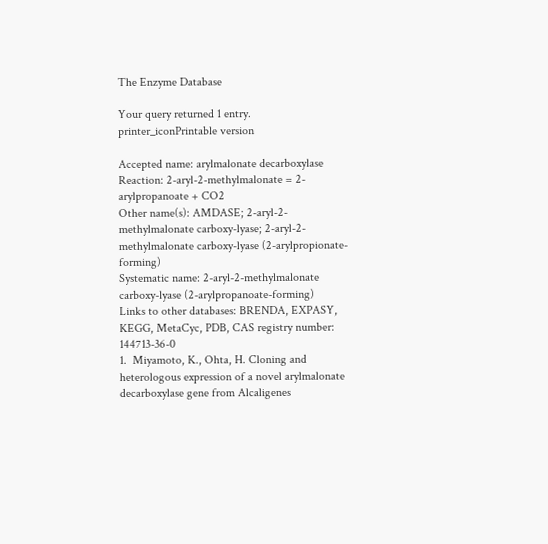The Enzyme Database

Your query returned 1 entry.    printer_iconPrintable version

Accepted name: arylmalonate decarboxylase
Reaction: 2-aryl-2-methylmalonate = 2-arylpropanoate + CO2
Other name(s): AMDASE; 2-aryl-2-methylmalonate carboxy-lyase; 2-aryl-2-methylmalonate carboxy-lyase (2-arylpropionate-forming)
Systematic name: 2-aryl-2-methylmalonate carboxy-lyase (2-arylpropanoate-forming)
Links to other databases: BRENDA, EXPASY, KEGG, MetaCyc, PDB, CAS registry number: 144713-36-0
1.  Miyamoto, K., Ohta, H. Cloning and heterologous expression of a novel arylmalonate decarboxylase gene from Alcaligenes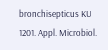bronchisepticus KU 1201. Appl. Microbiol.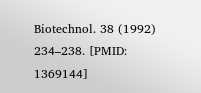Biotechnol. 38 (1992) 234–238. [PMID: 1369144]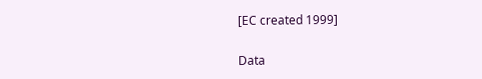[EC created 1999]

Data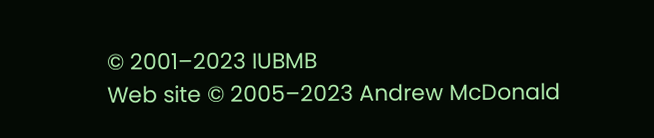© 2001–2023 IUBMB
Web site © 2005–2023 Andrew McDonald